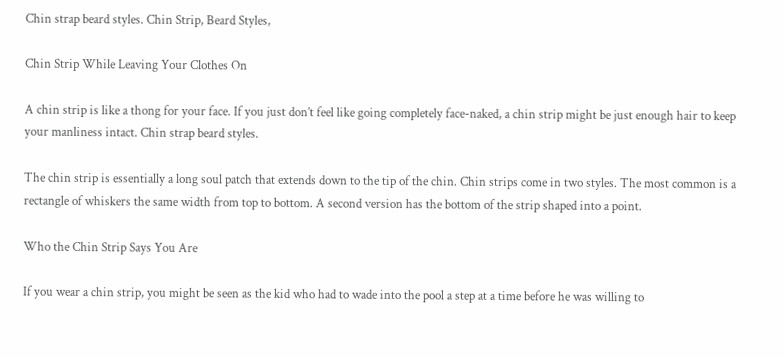Chin strap beard styles. Chin Strip, Beard Styles,

Chin Strip While Leaving Your Clothes On

A chin strip is like a thong for your face. If you just don’t feel like going completely face-naked, a chin strip might be just enough hair to keep your manliness intact. Chin strap beard styles.

The chin strip is essentially a long soul patch that extends down to the tip of the chin. Chin strips come in two styles. The most common is a rectangle of whiskers the same width from top to bottom. A second version has the bottom of the strip shaped into a point.

Who the Chin Strip Says You Are

If you wear a chin strip, you might be seen as the kid who had to wade into the pool a step at a time before he was willing to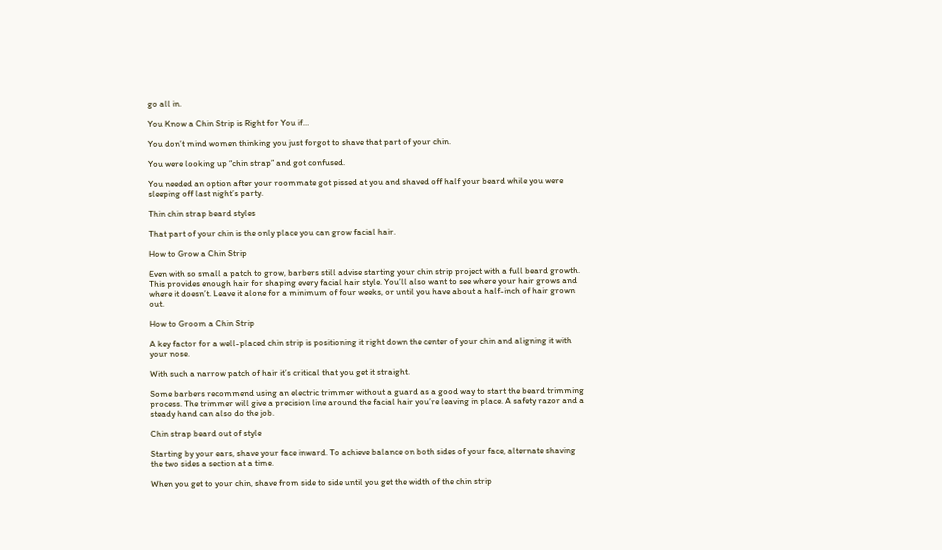go all in.

You Know a Chin Strip is Right for You if…

You don’t mind women thinking you just forgot to shave that part of your chin.

You were looking up “chin strap” and got confused.

You needed an option after your roommate got pissed at you and shaved off half your beard while you were sleeping off last night’s party.

Thin chin strap beard styles

That part of your chin is the only place you can grow facial hair.

How to Grow a Chin Strip

Even with so small a patch to grow, barbers still advise starting your chin strip project with a full beard growth. This provides enough hair for shaping every facial hair style. You’ll also want to see where your hair grows and where it doesn’t. Leave it alone for a minimum of four weeks, or until you have about a half-inch of hair grown out.

How to Groom a Chin Strip

A key factor for a well-placed chin strip is positioning it right down the center of your chin and aligning it with your nose.

With such a narrow patch of hair it’s critical that you get it straight.

Some barbers recommend using an electric trimmer without a guard as a good way to start the beard trimming process. The trimmer will give a precision line around the facial hair you’re leaving in place. A safety razor and a steady hand can also do the job.

Chin strap beard out of style

Starting by your ears, shave your face inward. To achieve balance on both sides of your face, alternate shaving the two sides a section at a time.

When you get to your chin, shave from side to side until you get the width of the chin strip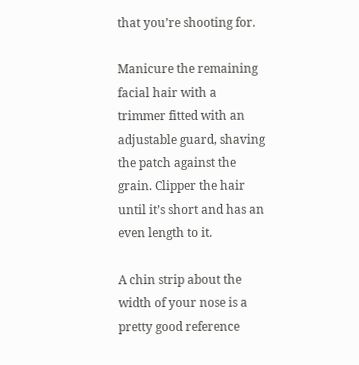that you’re shooting for.

Manicure the remaining facial hair with a trimmer fitted with an adjustable guard, shaving the patch against the grain. Clipper the hair until it’s short and has an even length to it.

A chin strip about the width of your nose is a pretty good reference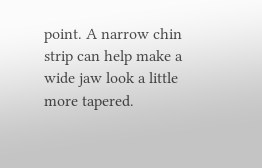point. A narrow chin strip can help make a wide jaw look a little more tapered.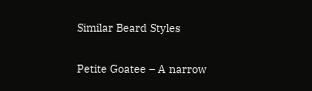Similar Beard Styles

Petite Goatee – A narrow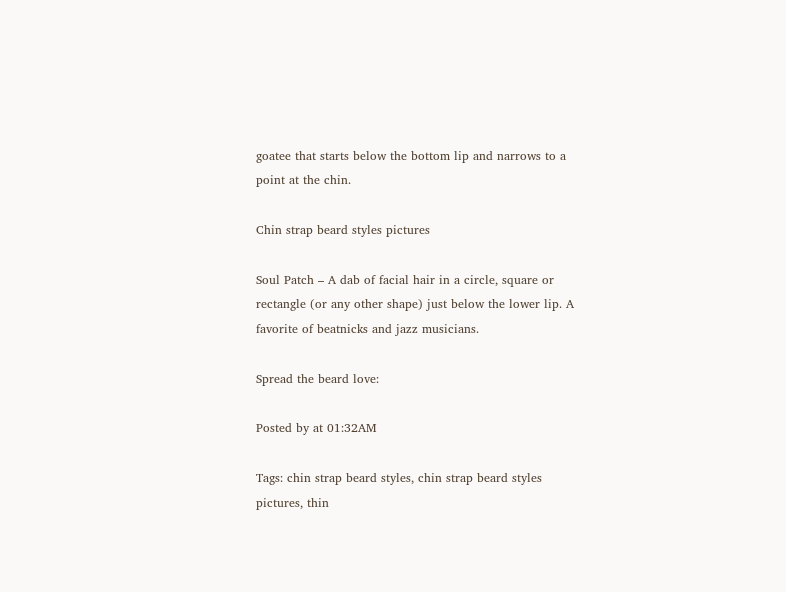goatee that starts below the bottom lip and narrows to a point at the chin.

Chin strap beard styles pictures

Soul Patch – A dab of facial hair in a circle, square or rectangle (or any other shape) just below the lower lip. A favorite of beatnicks and jazz musicians.

Spread the beard love:

Posted by at 01:32AM

Tags: chin strap beard styles, chin strap beard styles pictures, thin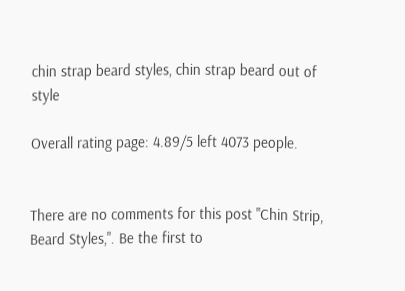chin strap beard styles, chin strap beard out of style

Overall rating page: 4.89/5 left 4073 people.


There are no comments for this post "Chin Strip, Beard Styles,". Be the first to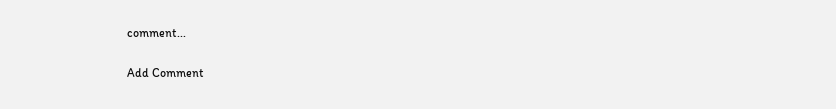comment...

Add Comment